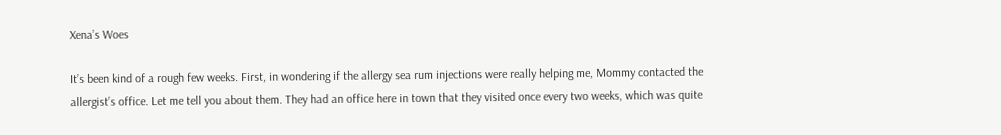Xena’s Woes

It’s been kind of a rough few weeks. First, in wondering if the allergy sea rum injections were really helping me, Mommy contacted the allergist’s office. Let me tell you about them. They had an office here in town that they visited once every two weeks, which was quite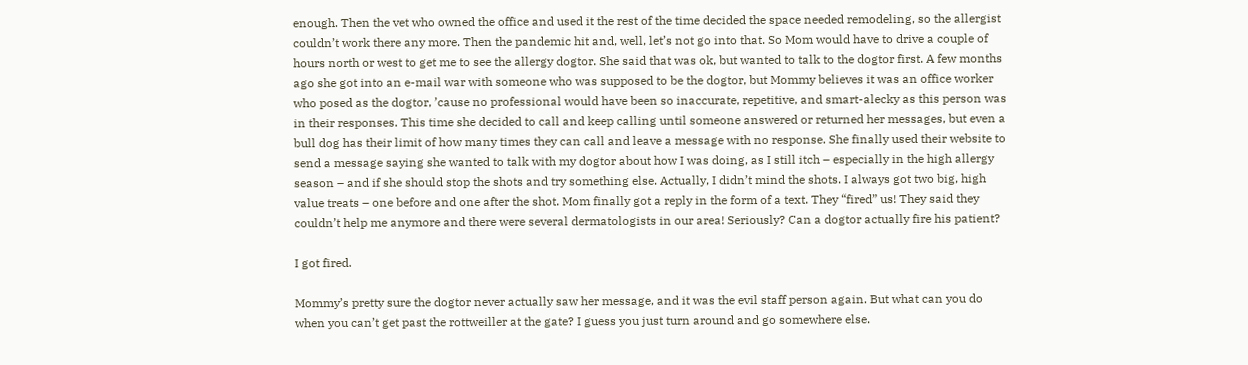enough. Then the vet who owned the office and used it the rest of the time decided the space needed remodeling, so the allergist couldn’t work there any more. Then the pandemic hit and, well, let’s not go into that. So Mom would have to drive a couple of hours north or west to get me to see the allergy dogtor. She said that was ok, but wanted to talk to the dogtor first. A few months ago she got into an e-mail war with someone who was supposed to be the dogtor, but Mommy believes it was an office worker who posed as the dogtor, ’cause no professional would have been so inaccurate, repetitive, and smart-alecky as this person was in their responses. This time she decided to call and keep calling until someone answered or returned her messages, but even a bull dog has their limit of how many times they can call and leave a message with no response. She finally used their website to send a message saying she wanted to talk with my dogtor about how I was doing, as I still itch – especially in the high allergy season – and if she should stop the shots and try something else. Actually, I didn’t mind the shots. I always got two big, high value treats – one before and one after the shot. Mom finally got a reply in the form of a text. They “fired” us! They said they couldn’t help me anymore and there were several dermatologists in our area! Seriously? Can a dogtor actually fire his patient?

I got fired.

Mommy’s pretty sure the dogtor never actually saw her message, and it was the evil staff person again. But what can you do when you can’t get past the rottweiller at the gate? I guess you just turn around and go somewhere else.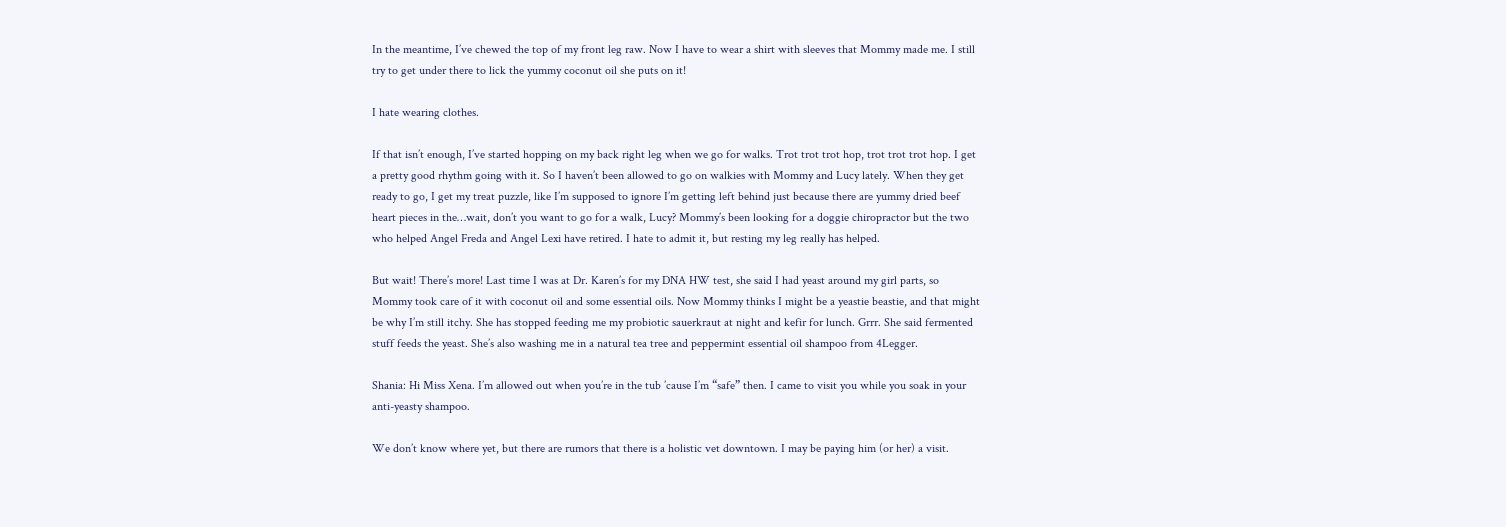In the meantime, I’ve chewed the top of my front leg raw. Now I have to wear a shirt with sleeves that Mommy made me. I still try to get under there to lick the yummy coconut oil she puts on it!

I hate wearing clothes.

If that isn’t enough, I’ve started hopping on my back right leg when we go for walks. Trot trot trot hop, trot trot trot hop. I get a pretty good rhythm going with it. So I haven’t been allowed to go on walkies with Mommy and Lucy lately. When they get ready to go, I get my treat puzzle, like I’m supposed to ignore I’m getting left behind just because there are yummy dried beef heart pieces in the…wait, don’t you want to go for a walk, Lucy? Mommy’s been looking for a doggie chiropractor but the two who helped Angel Freda and Angel Lexi have retired. I hate to admit it, but resting my leg really has helped.

But wait! There’s more! Last time I was at Dr. Karen’s for my DNA HW test, she said I had yeast around my girl parts, so Mommy took care of it with coconut oil and some essential oils. Now Mommy thinks I might be a yeastie beastie, and that might be why I’m still itchy. She has stopped feeding me my probiotic sauerkraut at night and kefir for lunch. Grrr. She said fermented stuff feeds the yeast. She’s also washing me in a natural tea tree and peppermint essential oil shampoo from 4Legger.

Shania: Hi Miss Xena. I’m allowed out when you’re in the tub ’cause I’m “safe” then. I came to visit you while you soak in your anti-yeasty shampoo.

We don’t know where yet, but there are rumors that there is a holistic vet downtown. I may be paying him (or her) a visit.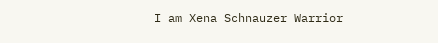I am Xena Schnauzer Warrior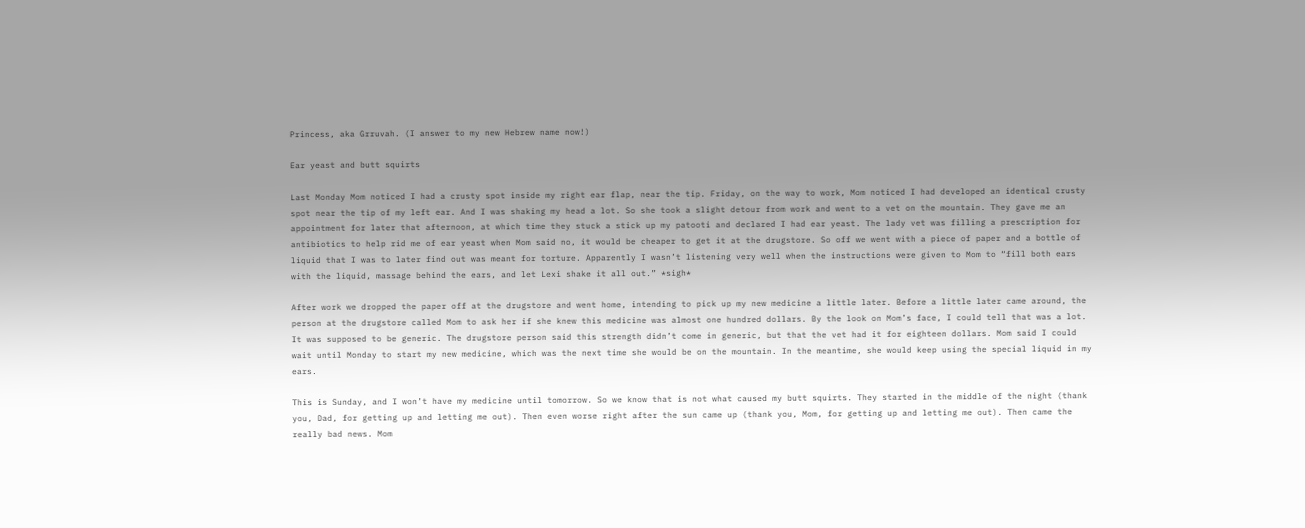Princess, aka Grruvah. (I answer to my new Hebrew name now!)

Ear yeast and butt squirts

Last Monday Mom noticed I had a crusty spot inside my right ear flap, near the tip. Friday, on the way to work, Mom noticed I had developed an identical crusty spot near the tip of my left ear. And I was shaking my head a lot. So she took a slight detour from work and went to a vet on the mountain. They gave me an appointment for later that afternoon, at which time they stuck a stick up my patooti and declared I had ear yeast. The lady vet was filling a prescription for antibiotics to help rid me of ear yeast when Mom said no, it would be cheaper to get it at the drugstore. So off we went with a piece of paper and a bottle of liquid that I was to later find out was meant for torture. Apparently I wasn’t listening very well when the instructions were given to Mom to “fill both ears with the liquid, massage behind the ears, and let Lexi shake it all out.” *sigh*

After work we dropped the paper off at the drugstore and went home, intending to pick up my new medicine a little later. Before a little later came around, the person at the drugstore called Mom to ask her if she knew this medicine was almost one hundred dollars. By the look on Mom’s face, I could tell that was a lot. It was supposed to be generic. The drugstore person said this strength didn’t come in generic, but that the vet had it for eighteen dollars. Mom said I could wait until Monday to start my new medicine, which was the next time she would be on the mountain. In the meantime, she would keep using the special liquid in my ears.

This is Sunday, and I won’t have my medicine until tomorrow. So we know that is not what caused my butt squirts. They started in the middle of the night (thank you, Dad, for getting up and letting me out). Then even worse right after the sun came up (thank you, Mom, for getting up and letting me out). Then came the really bad news. Mom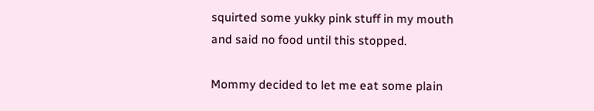squirted some yukky pink stuff in my mouth and said no food until this stopped.

Mommy decided to let me eat some plain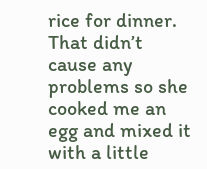rice for dinner. That didn’t cause any problems so she cooked me an egg and mixed it with a little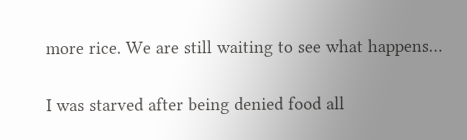more rice. We are still waiting to see what happens…

I was starved after being denied food all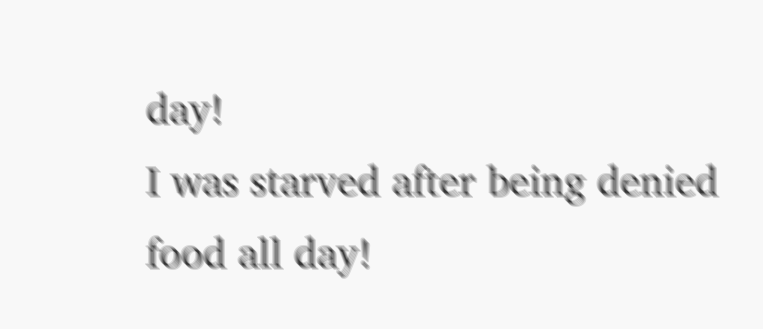day!
I was starved after being denied food all day!